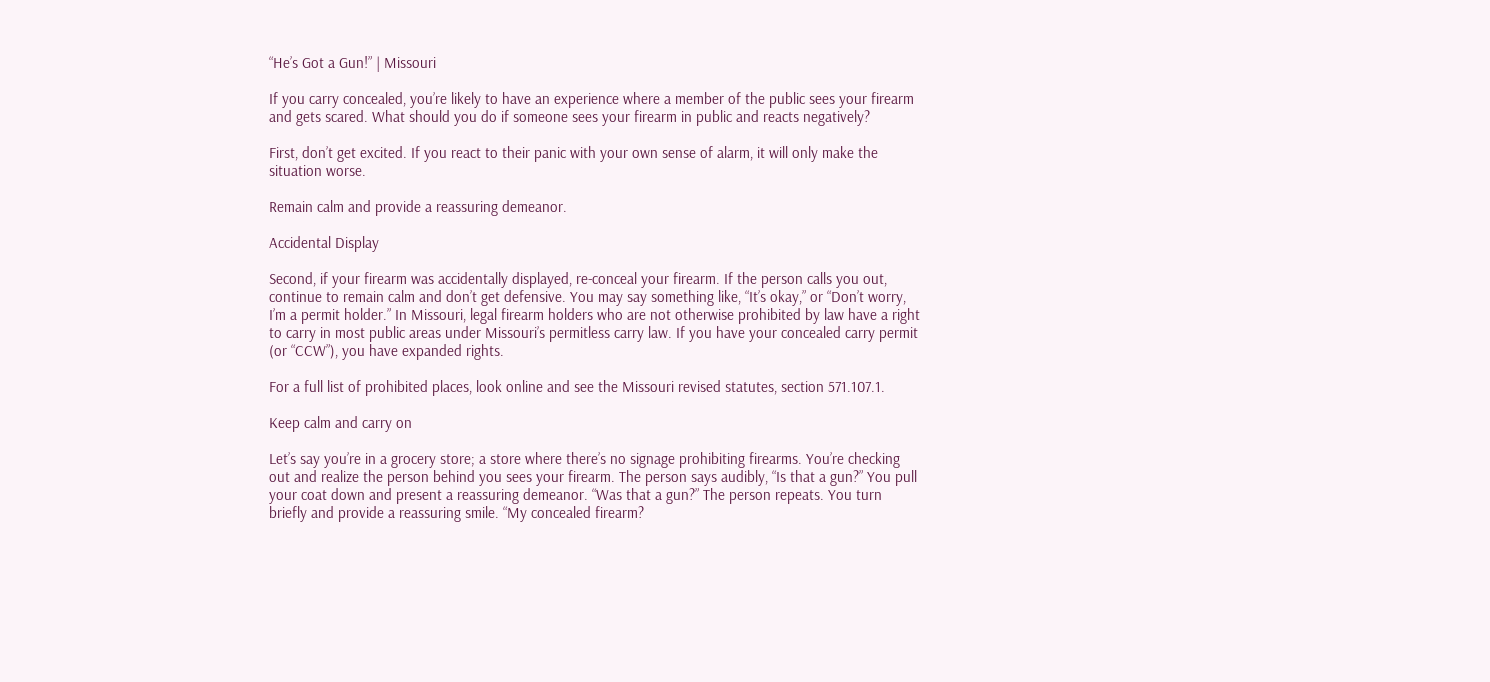“He’s Got a Gun!” | Missouri

If you carry concealed, you’re likely to have an experience where a member of the public sees your firearm and gets scared. What should you do if someone sees your firearm in public and reacts negatively?

First, don’t get excited. If you react to their panic with your own sense of alarm, it will only make the situation worse.

Remain calm and provide a reassuring demeanor.

Accidental Display

Second, if your firearm was accidentally displayed, re-conceal your firearm. If the person calls you out, continue to remain calm and don’t get defensive. You may say something like, “It’s okay,” or “Don’t worry, I’m a permit holder.” In Missouri, legal firearm holders who are not otherwise prohibited by law have a right to carry in most public areas under Missouri’s permitless carry law. If you have your concealed carry permit (or “CCW”), you have expanded rights.

For a full list of prohibited places, look online and see the Missouri revised statutes, section 571.107.1.

Keep calm and carry on

Let’s say you’re in a grocery store; a store where there’s no signage prohibiting firearms. You’re checking out and realize the person behind you sees your firearm. The person says audibly, “Is that a gun?” You pull your coat down and present a reassuring demeanor. “Was that a gun?” The person repeats. You turn briefly and provide a reassuring smile. “My concealed firearm?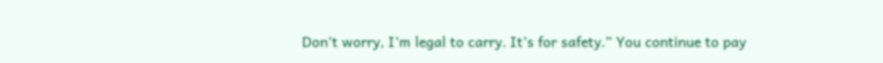Don’t worry, I’m legal to carry. It’s for safety.” You continue to pay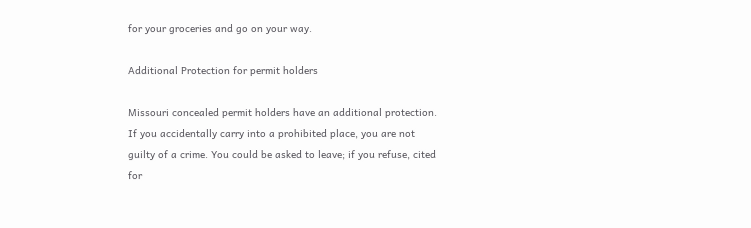for your groceries and go on your way.

Additional Protection for permit holders

Missouri concealed permit holders have an additional protection. If you accidentally carry into a prohibited place, you are not guilty of a crime. You could be asked to leave; if you refuse, cited for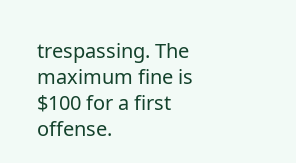trespassing. The maximum fine is $100 for a first offense.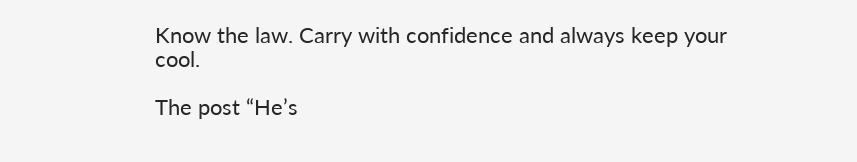Know the law. Carry with confidence and always keep your cool.

The post “He’s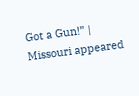Got a Gun!” | Missouri appeared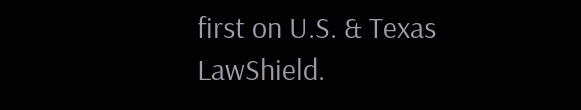first on U.S. & Texas LawShield.